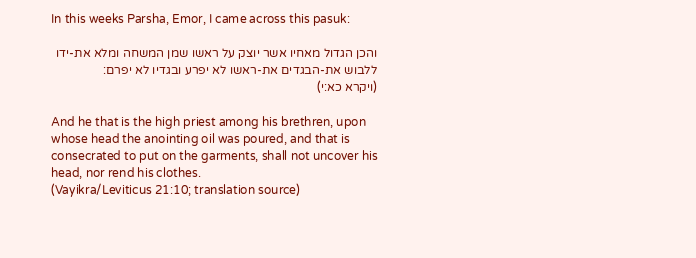In this weeks Parsha, Emor, I came across this pasuk:

והכן הגדול מאחיו אשר יוצק על ראשו שמן המשחה ומלא את-ידו ללבוש את-הבגדים את-ראשו לא יפרע ובגדיו לא יפרם:
(ויקרא כא:י)

And he that is the high priest among his brethren, upon whose head the anointing oil was poured, and that is consecrated to put on the garments, shall not uncover his head, nor rend his clothes.
(Vayikra/Leviticus 21:10; translation source)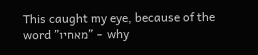This caught my eye, because of the word "מאחיו" - why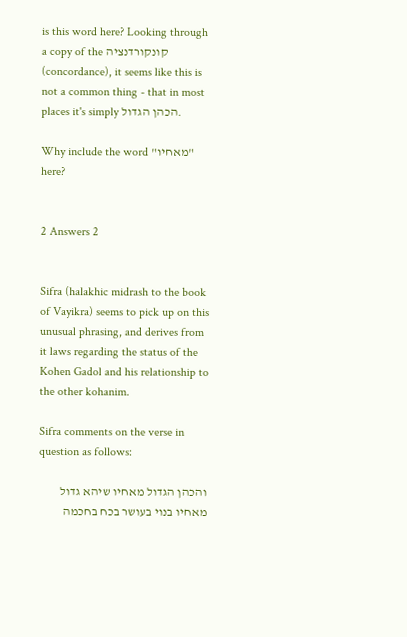is this word here? Looking through a copy of the קונקורדנציה (concordance), it seems like this is not a common thing - that in most places it's simply הכהן הגדול.

Why include the word "מאחיו" here?


2 Answers 2


Sifra (halakhic midrash to the book of Vayikra) seems to pick up on this unusual phrasing, and derives from it laws regarding the status of the Kohen Gadol and his relationship to the other kohanim.

Sifra comments on the verse in question as follows:

והכהן הגדול מאחיו שיהא גדול מאחיו בנוי בעושר בכח בחכמה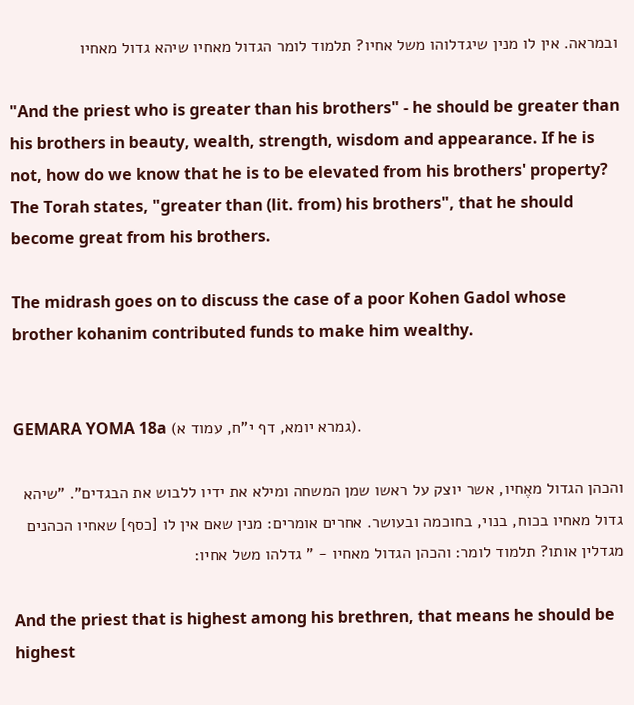ובמראה. אין לו מנין שיגדלוהו משל אחיו? תלמוד לומר הגדול מאחיו שיהא גדול מאחיו

"And the priest who is greater than his brothers" - he should be greater than his brothers in beauty, wealth, strength, wisdom and appearance. If he is not, how do we know that he is to be elevated from his brothers' property? The Torah states, "greater than (lit. from) his brothers", that he should become great from his brothers.

The midrash goes on to discuss the case of a poor Kohen Gadol whose brother kohanim contributed funds to make him wealthy.


GEMARA YOMA 18a (גמרא יומא, דף י"ח, עמוד א).

והכהן הגדול מאֶחיו, אשר יוצק על ראשו שמן המשחה ומילא את ידיו ללבוש את הבגדים". "שיהא גדול מאחיו בכוח, בנוי, בחוכמה ובעושר. אחרים אומרים: מנין שאם אין לו [כסף] שאחיו הכהנים מגדלין אותו? תלמוד לומר: והכהן הגדול מאחיו - " גדלהו משל אחיו:

And the priest that is highest among his brethren, that means he should be highest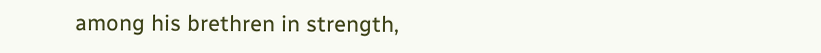among his brethren in strength,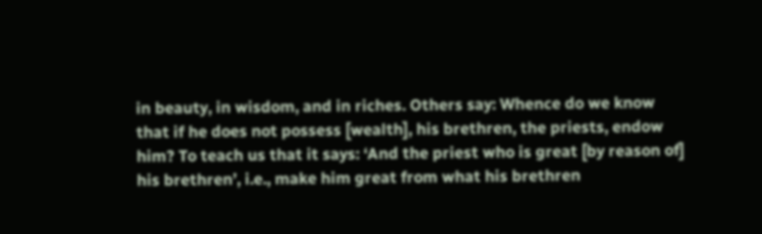in beauty, in wisdom, and in riches. Others say: Whence do we know that if he does not possess [wealth], his brethren, the priests, endow him? To teach us that it says: ‘And the priest who is great [by reason of] his brethren’, i.e., make him great from what his brethren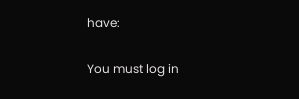have:

You must log in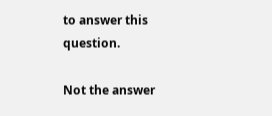to answer this question.

Not the answer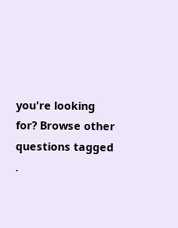you're looking for? Browse other questions tagged .